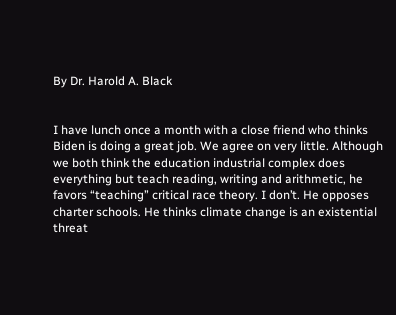By Dr. Harold A. Black


I have lunch once a month with a close friend who thinks Biden is doing a great job. We agree on very little. Although we both think the education industrial complex does everything but teach reading, writing and arithmetic, he favors “teaching” critical race theory. I don’t. He opposes charter schools. He thinks climate change is an existential threat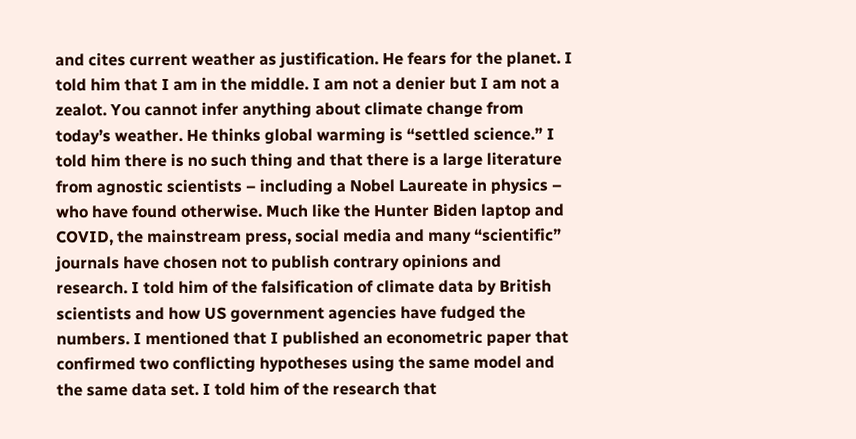and cites current weather as justification. He fears for the planet. I told him that I am in the middle. I am not a denier but I am not a zealot. You cannot infer anything about climate change from today’s weather. He thinks global warming is “settled science.” I told him there is no such thing and that there is a large literature from agnostic scientists – including a Nobel Laureate in physics – who have found otherwise. Much like the Hunter Biden laptop and COVID, the mainstream press, social media and many “scientific” journals have chosen not to publish contrary opinions and research. I told him of the falsification of climate data by British scientists and how US government agencies have fudged the numbers. I mentioned that I published an econometric paper that confirmed two conflicting hypotheses using the same model and the same data set. I told him of the research that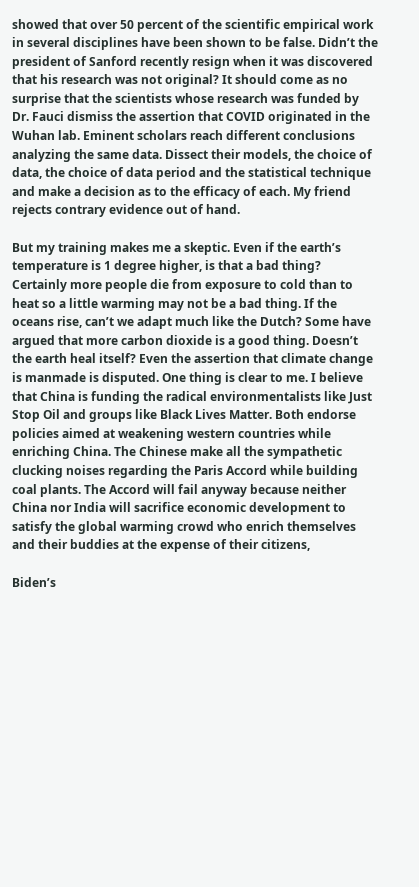showed that over 50 percent of the scientific empirical work in several disciplines have been shown to be false. Didn’t the president of Sanford recently resign when it was discovered that his research was not original? It should come as no surprise that the scientists whose research was funded by Dr. Fauci dismiss the assertion that COVID originated in the Wuhan lab. Eminent scholars reach different conclusions analyzing the same data. Dissect their models, the choice of data, the choice of data period and the statistical technique and make a decision as to the efficacy of each. My friend rejects contrary evidence out of hand.

But my training makes me a skeptic. Even if the earth’s temperature is 1 degree higher, is that a bad thing?  Certainly more people die from exposure to cold than to heat so a little warming may not be a bad thing. If the oceans rise, can’t we adapt much like the Dutch? Some have argued that more carbon dioxide is a good thing. Doesn’t the earth heal itself? Even the assertion that climate change is manmade is disputed. One thing is clear to me. I believe that China is funding the radical environmentalists like Just Stop Oil and groups like Black Lives Matter. Both endorse policies aimed at weakening western countries while enriching China. The Chinese make all the sympathetic clucking noises regarding the Paris Accord while building coal plants. The Accord will fail anyway because neither China nor India will sacrifice economic development to satisfy the global warming crowd who enrich themselves and their buddies at the expense of their citizens,

Biden’s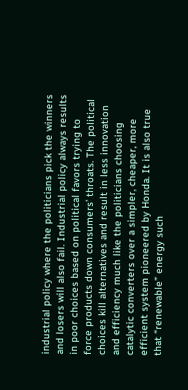industrial policy where the politicians pick the winners and losers will also fail. Industrial policy always results in poor choices based on political favors trying to force products down consumers’ throats. The political choices kill alternatives and result in less innovation and efficiency much like the politicians choosing catalytic converters over a simpler, cheaper, more efficient system pioneered by Honda. It is also true that “renewable” energy such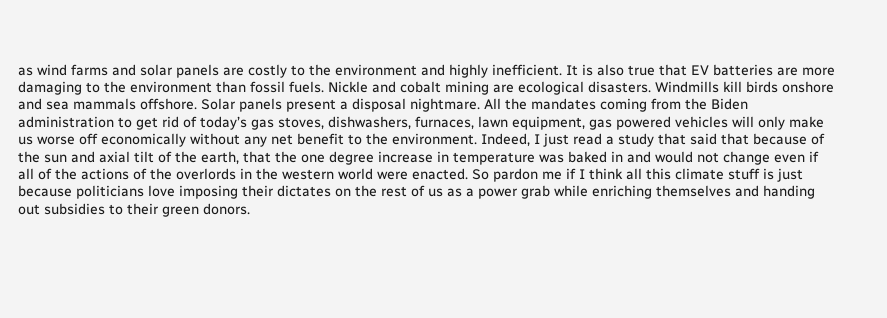as wind farms and solar panels are costly to the environment and highly inefficient. It is also true that EV batteries are more damaging to the environment than fossil fuels. Nickle and cobalt mining are ecological disasters. Windmills kill birds onshore and sea mammals offshore. Solar panels present a disposal nightmare. All the mandates coming from the Biden administration to get rid of today’s gas stoves, dishwashers, furnaces, lawn equipment, gas powered vehicles will only make us worse off economically without any net benefit to the environment. Indeed, I just read a study that said that because of the sun and axial tilt of the earth, that the one degree increase in temperature was baked in and would not change even if all of the actions of the overlords in the western world were enacted. So pardon me if I think all this climate stuff is just because politicians love imposing their dictates on the rest of us as a power grab while enriching themselves and handing out subsidies to their green donors.